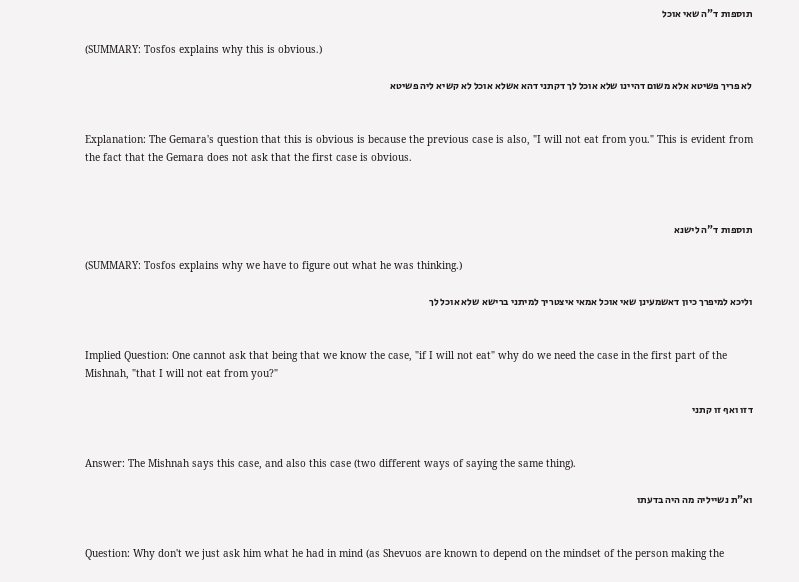תוספות ד"ה שאי אוכל

(SUMMARY: Tosfos explains why this is obvious.)

לא פריך פשיטא אלא משום דהיינו שלא אוכל לך דקתני דהא אשלא אוכל לא קשיא ליה פשיטא


Explanation: The Gemara's question that this is obvious is because the previous case is also, "I will not eat from you." This is evident from the fact that the Gemara does not ask that the first case is obvious.



תוספות ד"ה לישנא

(SUMMARY: Tosfos explains why we have to figure out what he was thinking.)

וליכא למיפרך כיון דאשמעינן שאי אוכל אמאי איצטריך למיתני ברישא שלא אוכל לך


Implied Question: One cannot ask that being that we know the case, "if I will not eat" why do we need the case in the first part of the Mishnah, "that I will not eat from you?"

דזו ואף זו קתני


Answer: The Mishnah says this case, and also this case (two different ways of saying the same thing).

וא"ת נשייליה מה היה בדעתו


Question: Why don't we just ask him what he had in mind (as Shevuos are known to depend on the mindset of the person making the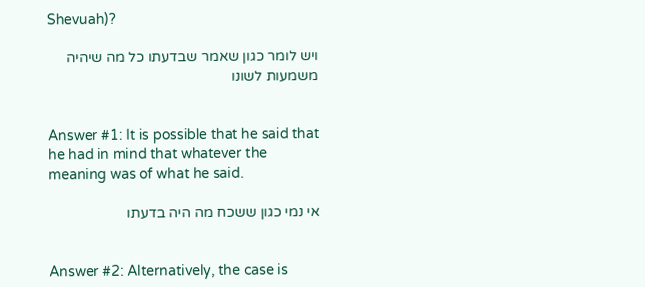Shevuah)?

ויש לומר כגון שאמר שבדעתו כל מה שיהיה משמעות לשונו


Answer #1: It is possible that he said that he had in mind that whatever the meaning was of what he said.

אי נמי כגון ששכח מה היה בדעתו


Answer #2: Alternatively, the case is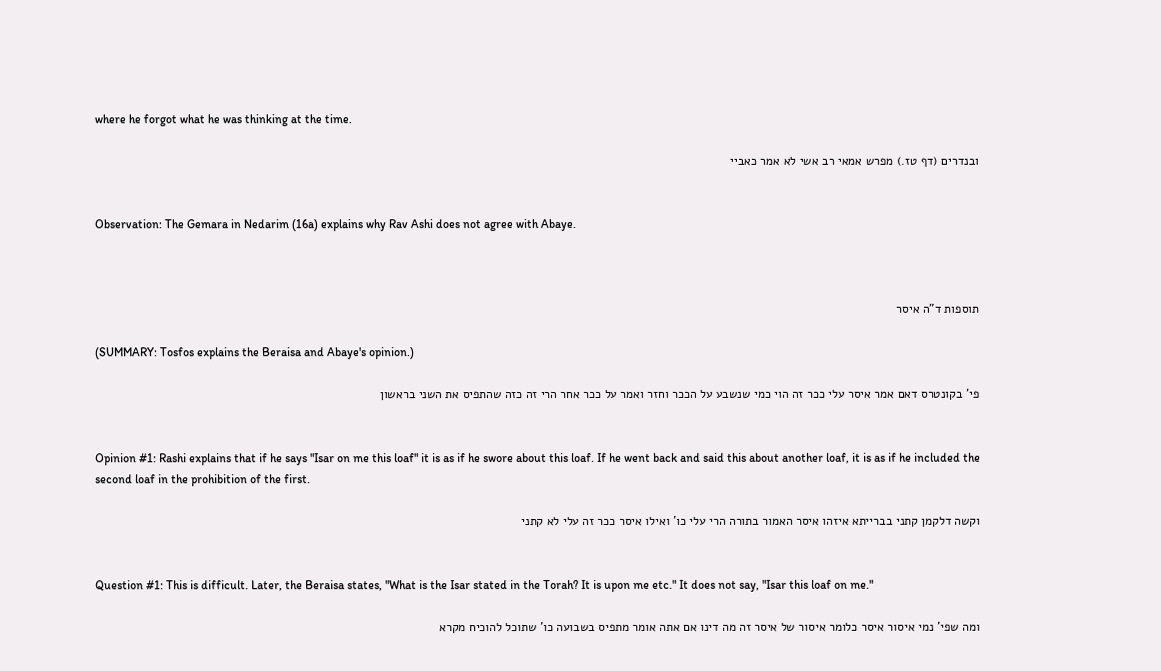where he forgot what he was thinking at the time.

ובנדרים (דף טז.) מפרש אמאי רב אשי לא אמר כאביי


Observation: The Gemara in Nedarim (16a) explains why Rav Ashi does not agree with Abaye.



תוספות ד"ה איסר

(SUMMARY: Tosfos explains the Beraisa and Abaye's opinion.)

פי' בקונטרס דאם אמר איסר עלי ככר זה הוי כמי שנשבע על הככר וחזר ואמר על ככר אחר הרי זה כזה שהתפיס את השני בראשון


Opinion #1: Rashi explains that if he says "Isar on me this loaf" it is as if he swore about this loaf. If he went back and said this about another loaf, it is as if he included the second loaf in the prohibition of the first.

וקשה דלקמן קתני בברייתא איזהו איסר האמור בתורה הרי עלי כו' ואילו איסר ככר זה עלי לא קתני


Question #1: This is difficult. Later, the Beraisa states, "What is the Isar stated in the Torah? It is upon me etc." It does not say, "Isar this loaf on me."

ומה שפי' נמי איסור איסר כלומר איסור של איסר זה מה דינו אם אתה אומר מתפיס בשבועה כו' שתוכל להוכיח מקרא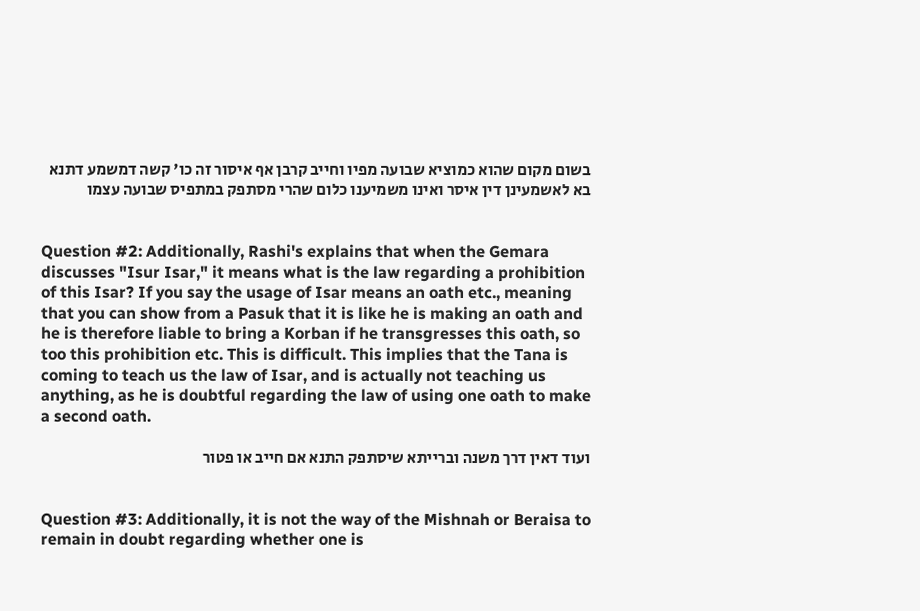בשום מקום שהוא כמוציא שבועה מפיו וחייב קרבן אף איסור זה כו' קשה דמשמע דתנא בא לאשמעינן דין איסר ואינו משמיענו כלום שהרי מסתפק במתפיס שבועה עצמו


Question #2: Additionally, Rashi's explains that when the Gemara discusses "Isur Isar," it means what is the law regarding a prohibition of this Isar? If you say the usage of Isar means an oath etc., meaning that you can show from a Pasuk that it is like he is making an oath and he is therefore liable to bring a Korban if he transgresses this oath, so too this prohibition etc. This is difficult. This implies that the Tana is coming to teach us the law of Isar, and is actually not teaching us anything, as he is doubtful regarding the law of using one oath to make a second oath.

ועוד דאין דרך משנה וברייתא שיסתפק התנא אם חייב או פטור


Question #3: Additionally, it is not the way of the Mishnah or Beraisa to remain in doubt regarding whether one is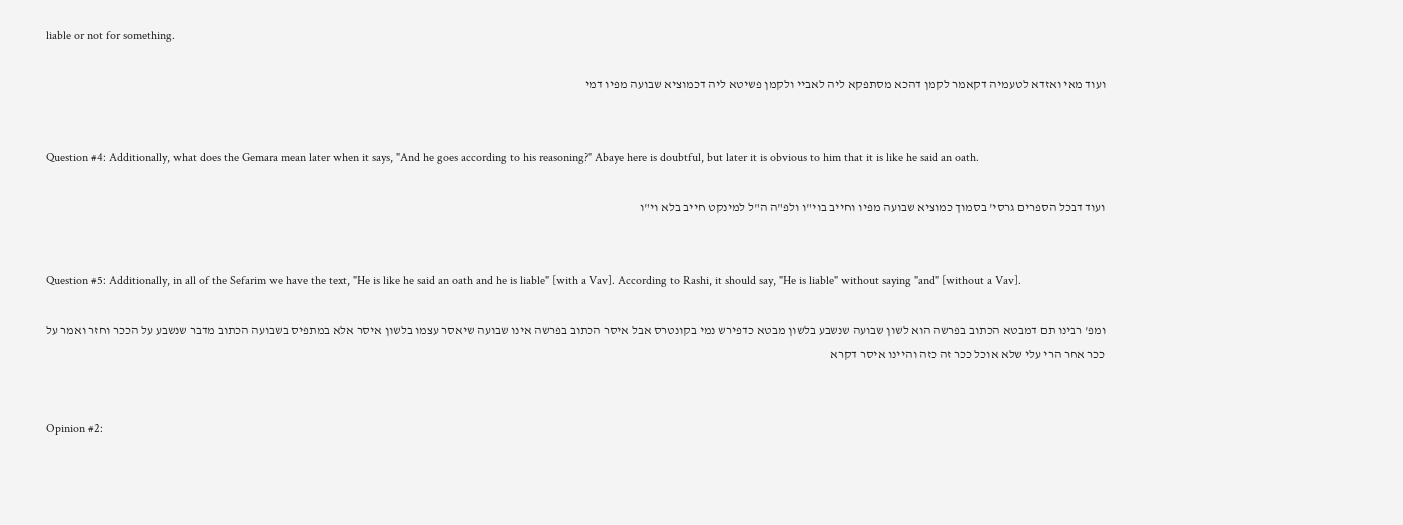liable or not for something.

ועוד מאי ואזדא לטעמיה דקאמר לקמן דהכא מסתפקא ליה לאביי ולקמן פשיטא ליה דכמוציא שבועה מפיו דמי


Question #4: Additionally, what does the Gemara mean later when it says, "And he goes according to his reasoning?" Abaye here is doubtful, but later it is obvious to him that it is like he said an oath.

ועוד דבכל הספרים גרסי' בסמוך כמוציא שבועה מפיו וחייב בוי"ו ולפ"ה ה"ל למינקט חייב בלא וי"ו


Question #5: Additionally, in all of the Sefarim we have the text, "He is like he said an oath and he is liable" [with a Vav]. According to Rashi, it should say, "He is liable" without saying "and" [without a Vav].

ומפ' רבינו תם דמבטא הכתוב בפרשה הוא לשון שבועה שנשבע בלשון מבטא כדפירש נמי בקונטרס אבל איסר הכתוב בפרשה אינו שבועה שיאסר עצמו בלשון איסר אלא במתפיס בשבועה הכתוב מדבר שנשבע על הככר וחזר ואמר על ככר אחר הרי עלי שלא אוכל ככר זה כזה והיינו איסר דקרא


Opinion #2: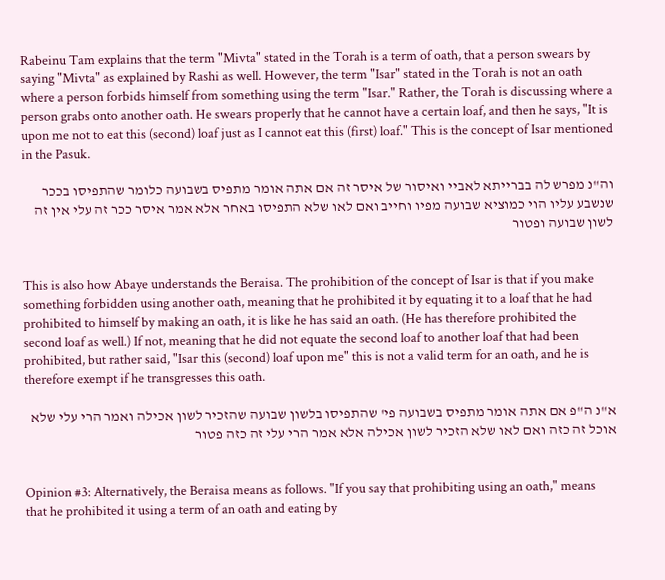Rabeinu Tam explains that the term "Mivta" stated in the Torah is a term of oath, that a person swears by saying "Mivta" as explained by Rashi as well. However, the term "Isar" stated in the Torah is not an oath where a person forbids himself from something using the term "Isar." Rather, the Torah is discussing where a person grabs onto another oath. He swears properly that he cannot have a certain loaf, and then he says, "It is upon me not to eat this (second) loaf just as I cannot eat this (first) loaf." This is the concept of Isar mentioned in the Pasuk.

וה"נ מפרש לה בברייתא לאביי ואיסור של איסר זה אם אתה אומר מתפיס בשבועה כלומר שהתפיסו בככר שנשבע עליו הוי כמוציא שבועה מפיו וחייב ואם לאו שלא התפיסו באחר אלא אמר איסר ככר זה עלי אין זה לשון שבועה ופטור


This is also how Abaye understands the Beraisa. The prohibition of the concept of Isar is that if you make something forbidden using another oath, meaning that he prohibited it by equating it to a loaf that he had prohibited to himself by making an oath, it is like he has said an oath. (He has therefore prohibited the second loaf as well.) If not, meaning that he did not equate the second loaf to another loaf that had been prohibited, but rather said, "Isar this (second) loaf upon me" this is not a valid term for an oath, and he is therefore exempt if he transgresses this oath.

א"נ ה"פ אם אתה אומר מתפיס בשבועה פי' שהתפיסו בלשון שבועה שהזכיר לשון אכילה ואמר הרי עלי שלא אוכל זה כזה ואם לאו שלא הזכיר לשון אכילה אלא אמר הרי עלי זה כזה פטור


Opinion #3: Alternatively, the Beraisa means as follows. "If you say that prohibiting using an oath," means that he prohibited it using a term of an oath and eating by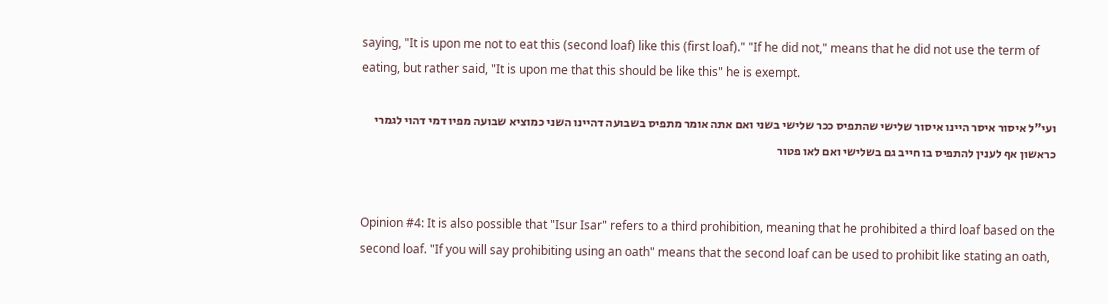saying, "It is upon me not to eat this (second loaf) like this (first loaf)." "If he did not," means that he did not use the term of eating, but rather said, "It is upon me that this should be like this" he is exempt.

ועי"ל איסור איסר היינו איסור שלישי שהתפיס ככר שלישי בשני ואם אתה אומר מתפיס בשבועה דהיינו השני כמוציא שבועה מפיו דמי דהוי לגמרי כראשון אף לענין להתפיס בו חייב גם בשלישי ואם לאו פטור


Opinion #4: It is also possible that "Isur Isar" refers to a third prohibition, meaning that he prohibited a third loaf based on the second loaf. "If you will say prohibiting using an oath" means that the second loaf can be used to prohibit like stating an oath,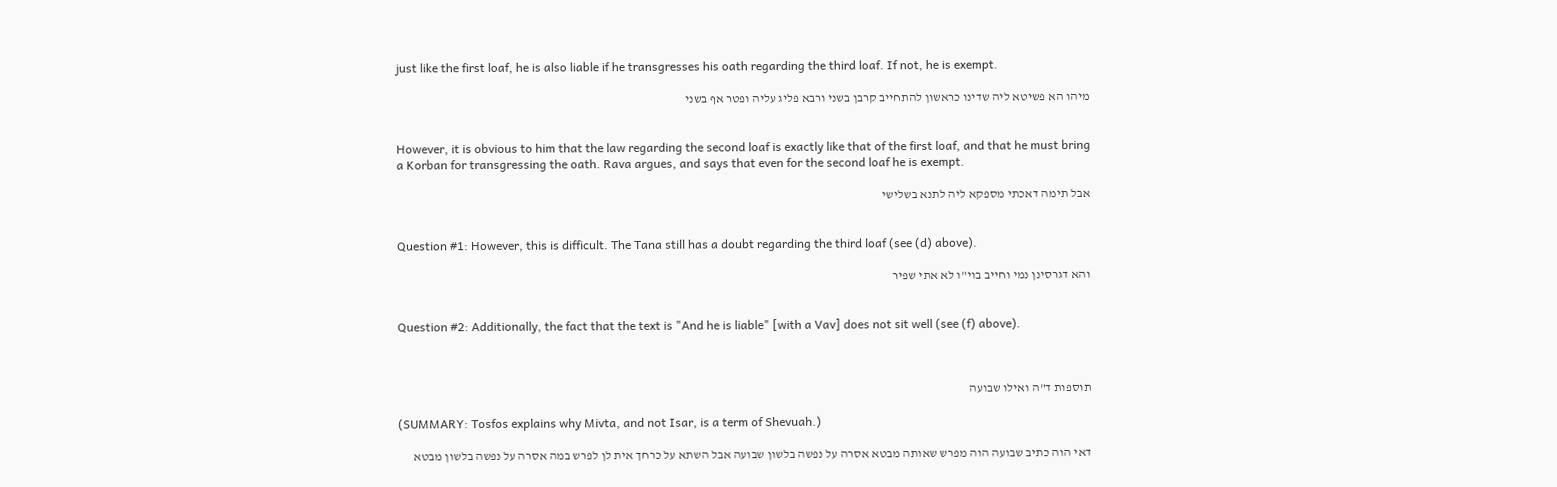just like the first loaf, he is also liable if he transgresses his oath regarding the third loaf. If not, he is exempt.

מיהו הא פשיטא ליה שדינו כראשון להתחייב קרבן בשני ורבא פליג עליה ופטר אף בשני


However, it is obvious to him that the law regarding the second loaf is exactly like that of the first loaf, and that he must bring a Korban for transgressing the oath. Rava argues, and says that even for the second loaf he is exempt.

אבל תימה דאכתי מספקא ליה לתנא בשלישי


Question #1: However, this is difficult. The Tana still has a doubt regarding the third loaf (see (d) above).

והא דגרסינן נמי וחייב בוי"ו לא אתי שפיר


Question #2: Additionally, the fact that the text is "And he is liable" [with a Vav] does not sit well (see (f) above).



תוספות ד"ה ואילו שבועה

(SUMMARY: Tosfos explains why Mivta, and not Isar, is a term of Shevuah.)

דאי הוה כתיב שבועה הוה מפרש שאותה מבטא אסרה על נפשה בלשון שבועה אבל השתא על כרחך אית לן לפרש במה אסרה על נפשה בלשון מבטא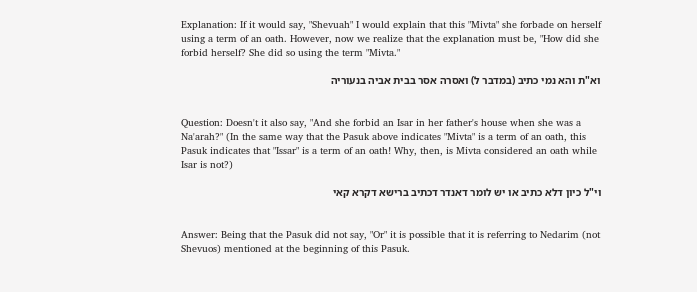Explanation: If it would say, "Shevuah" I would explain that this "Mivta" she forbade on herself using a term of an oath. However, now we realize that the explanation must be, "How did she forbid herself? She did so using the term "Mivta."

וא"ת והא נמי כתיב (במדבר ל) ואסרה אסר בבית אביה בנעוריה


Question: Doesn't it also say, "And she forbid an Isar in her father's house when she was a Na'arah?" (In the same way that the Pasuk above indicates "Mivta" is a term of an oath, this Pasuk indicates that "Issar" is a term of an oath! Why, then, is Mivta considered an oath while Isar is not?)

וי"ל כיון דלא כתיב או יש לומר דאנדר דכתיב ברישא דקרא קאי


Answer: Being that the Pasuk did not say, "Or" it is possible that it is referring to Nedarim (not Shevuos) mentioned at the beginning of this Pasuk.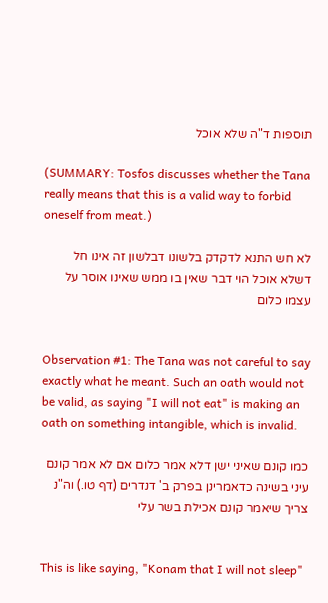תוספות ד"ה שלא אוכל

(SUMMARY: Tosfos discusses whether the Tana really means that this is a valid way to forbid oneself from meat.)

לא חש התנא לדקדק בלשונו דבלשון זה אינו חל דשלא אוכל הוי דבר שאין בו ממש שאינו אוסר על עצמו כלום


Observation #1: The Tana was not careful to say exactly what he meant. Such an oath would not be valid, as saying "I will not eat" is making an oath on something intangible, which is invalid.

כמו קונם שאיני ישן דלא אמר כלום אם לא אמר קונם עיני בשינה כדאמרינן בפרק ב' דנדרים (דף טו.) וה"נ צריך שיאמר קונם אכילת בשר עלי


This is like saying, "Konam that I will not sleep"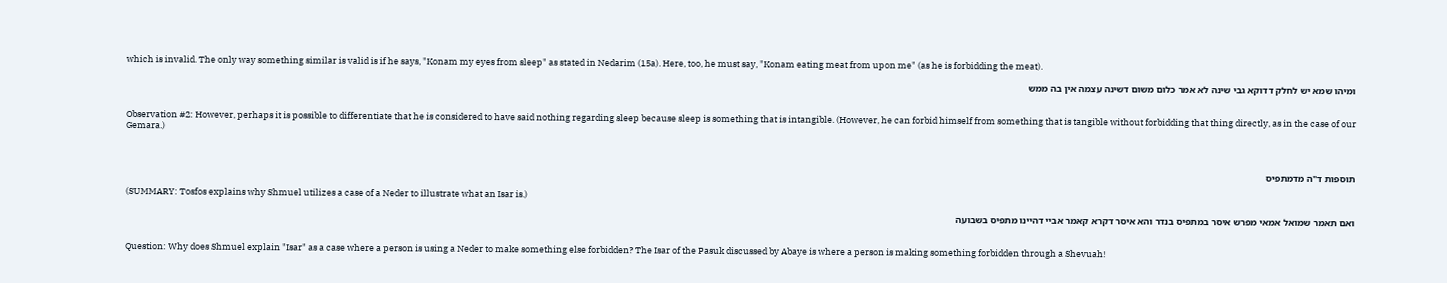which is invalid. The only way something similar is valid is if he says, "Konam my eyes from sleep" as stated in Nedarim (15a). Here, too, he must say, "Konam eating meat from upon me" (as he is forbidding the meat).

ומיהו שמא יש לחלק דדוקא גבי שינה לא אמר כלום משום דשינה עצמה אין בה ממש


Observation #2: However, perhaps it is possible to differentiate that he is considered to have said nothing regarding sleep because sleep is something that is intangible. (However, he can forbid himself from something that is tangible without forbidding that thing directly, as in the case of our Gemara.)



תוספות ד"ה מדמתפיס

(SUMMARY: Tosfos explains why Shmuel utilizes a case of a Neder to illustrate what an Isar is.)

ואם תאמר שמואל אמאי מפרש איסר במתפיס בנדר והא איסר דקרא קאמר אביי דהיינו מתפיס בשבועה


Question: Why does Shmuel explain "Isar" as a case where a person is using a Neder to make something else forbidden? The Isar of the Pasuk discussed by Abaye is where a person is making something forbidden through a Shevuah!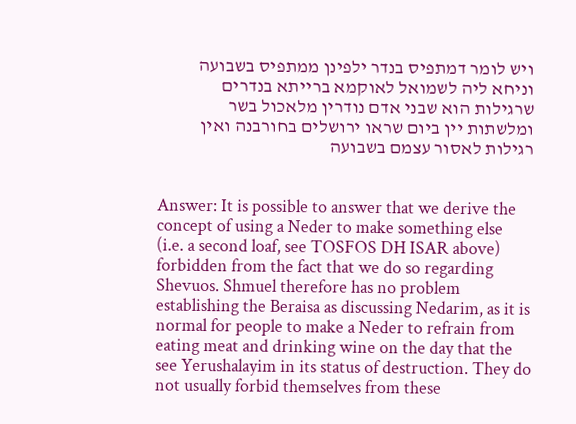ויש לומר דמתפיס בנדר ילפינן ממתפיס בשבועה וניחא ליה לשמואל לאוקמא ברייתא בנדרים שרגילות הוא שבני אדם נודרין מלאכול בשר ומלשתות יין ביום שראו ירושלים בחורבנה ואין רגילות לאסור עצמם בשבועה


Answer: It is possible to answer that we derive the concept of using a Neder to make something else (i.e. a second loaf, see TOSFOS DH ISAR above) forbidden from the fact that we do so regarding Shevuos. Shmuel therefore has no problem establishing the Beraisa as discussing Nedarim, as it is normal for people to make a Neder to refrain from eating meat and drinking wine on the day that the see Yerushalayim in its status of destruction. They do not usually forbid themselves from these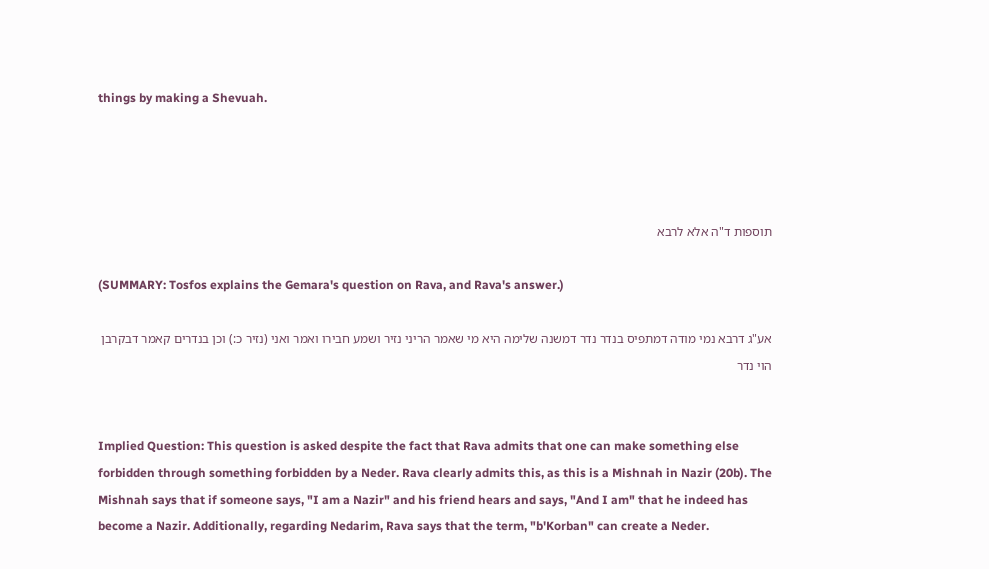things by making a Shevuah.




תוספות ד"ה אלא לרבא

(SUMMARY: Tosfos explains the Gemara's question on Rava, and Rava's answer.)

אע"ג דרבא נמי מודה דמתפיס בנדר נדר דמשנה שלימה היא מי שאמר הריני נזיר ושמע חבירו ואמר ואני (נזיר כ:) וכן בנדרים קאמר דבקרבן הוי נדר


Implied Question: This question is asked despite the fact that Rava admits that one can make something else forbidden through something forbidden by a Neder. Rava clearly admits this, as this is a Mishnah in Nazir (20b). The Mishnah says that if someone says, "I am a Nazir" and his friend hears and says, "And I am" that he indeed has become a Nazir. Additionally, regarding Nedarim, Rava says that the term, "b'Korban" can create a Neder.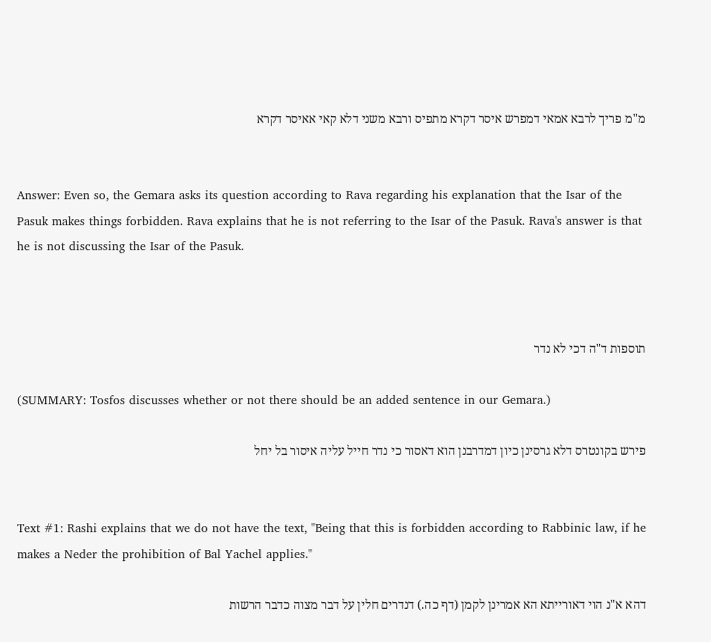מ"מ פריך לרבא אמאי דמפרש איסר דקרא מתפיס ורבא משני דלא קאי אאיסר דקרא


Answer: Even so, the Gemara asks its question according to Rava regarding his explanation that the Isar of the Pasuk makes things forbidden. Rava explains that he is not referring to the Isar of the Pasuk. Rava's answer is that he is not discussing the Isar of the Pasuk.



תוספות ד"ה דכי לא נדר

(SUMMARY: Tosfos discusses whether or not there should be an added sentence in our Gemara.)

פירש בקונטרס דלא גרסינן כיון דמדרבנן הוא דאסור כי נדר חייל עליה איסור בל יחל


Text #1: Rashi explains that we do not have the text, "Being that this is forbidden according to Rabbinic law, if he makes a Neder the prohibition of Bal Yachel applies."

דהא א"נ הוי דאורייתא הא אמרינן לקמן (דף כה.) דנדרים חלין על דבר מצוה כדבר הרשות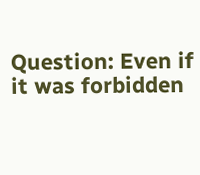Question: Even if it was forbidden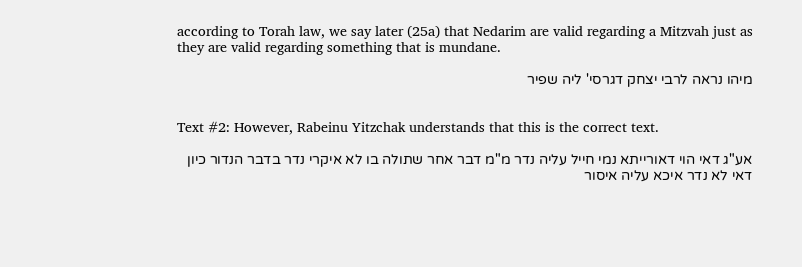according to Torah law, we say later (25a) that Nedarim are valid regarding a Mitzvah just as they are valid regarding something that is mundane.

מיהו נראה לרבי יצחק דגרסי' ליה שפיר


Text #2: However, Rabeinu Yitzchak understands that this is the correct text.

אע"ג דאי הוי דאורייתא נמי חייל עליה נדר מ"מ דבר אחר שתולה בו לא איקרי נדר בדבר הנדור כיון דאי לא נדר איכא עליה איסור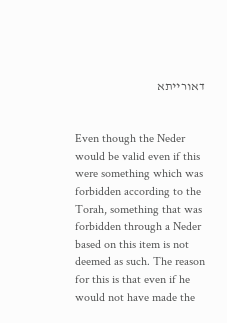דאורייתא


Even though the Neder would be valid even if this were something which was forbidden according to the Torah, something that was forbidden through a Neder based on this item is not deemed as such. The reason for this is that even if he would not have made the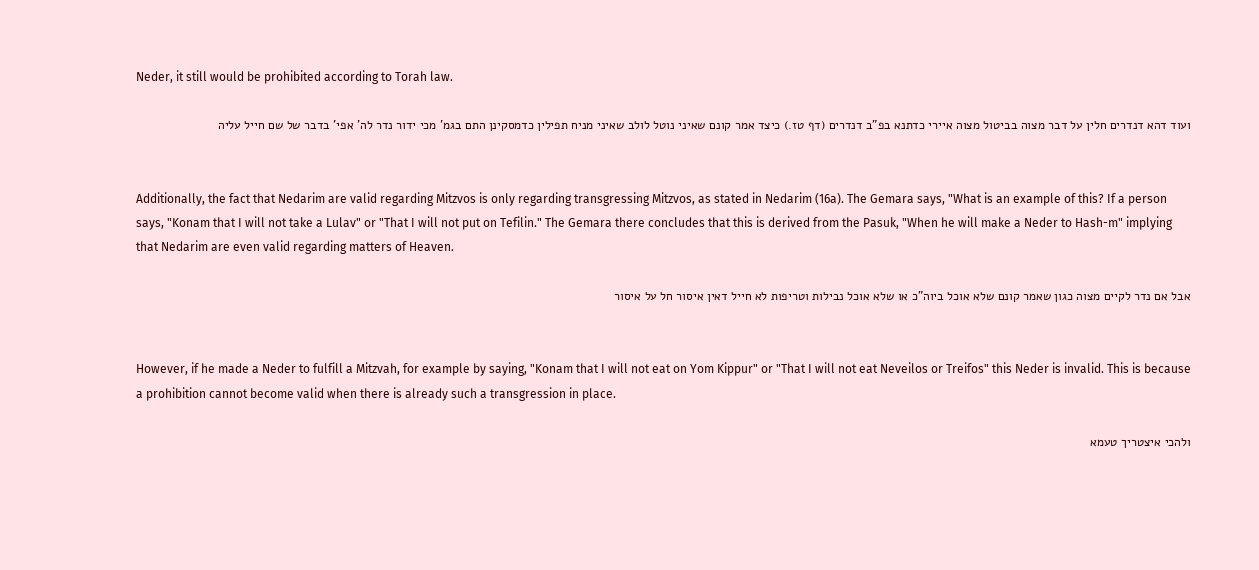Neder, it still would be prohibited according to Torah law.

ועוד דהא דנדרים חלין על דבר מצוה בביטול מצוה איירי כדתנא בפ"ב דנדרים (דף טז.) כיצד אמר קונם שאיני נוטל לולב שאיני מניח תפילין כדמסקינן התם בגמ' מכי ידור נדר לה' אפי' בדבר של שם חייל עליה


Additionally, the fact that Nedarim are valid regarding Mitzvos is only regarding transgressing Mitzvos, as stated in Nedarim (16a). The Gemara says, "What is an example of this? If a person says, "Konam that I will not take a Lulav" or "That I will not put on Tefilin." The Gemara there concludes that this is derived from the Pasuk, "When he will make a Neder to Hash-m" implying that Nedarim are even valid regarding matters of Heaven.

אבל אם נדר לקיים מצוה כגון שאמר קונם שלא אוכל ביוה"כ או שלא אוכל נבילות וטריפות לא חייל דאין איסור חל על איסור


However, if he made a Neder to fulfill a Mitzvah, for example by saying, "Konam that I will not eat on Yom Kippur" or "That I will not eat Neveilos or Treifos" this Neder is invalid. This is because a prohibition cannot become valid when there is already such a transgression in place.

ולהכי איצטריך טעמא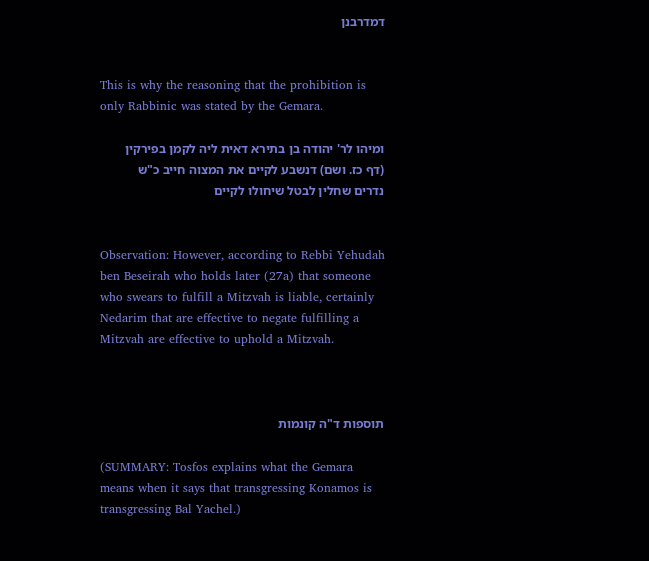דמדרבנן


This is why the reasoning that the prohibition is only Rabbinic was stated by the Gemara.

ומיהו לר' יהודה בן בתירא דאית ליה לקמן בפירקין (דף כז. ושם) דנשבע לקיים את המצוה חייב כ"ש נדרים שחלין לבטל שיחולו לקיים


Observation: However, according to Rebbi Yehudah ben Beseirah who holds later (27a) that someone who swears to fulfill a Mitzvah is liable, certainly Nedarim that are effective to negate fulfilling a Mitzvah are effective to uphold a Mitzvah.



תוספות ד"ה קונמות

(SUMMARY: Tosfos explains what the Gemara means when it says that transgressing Konamos is transgressing Bal Yachel.)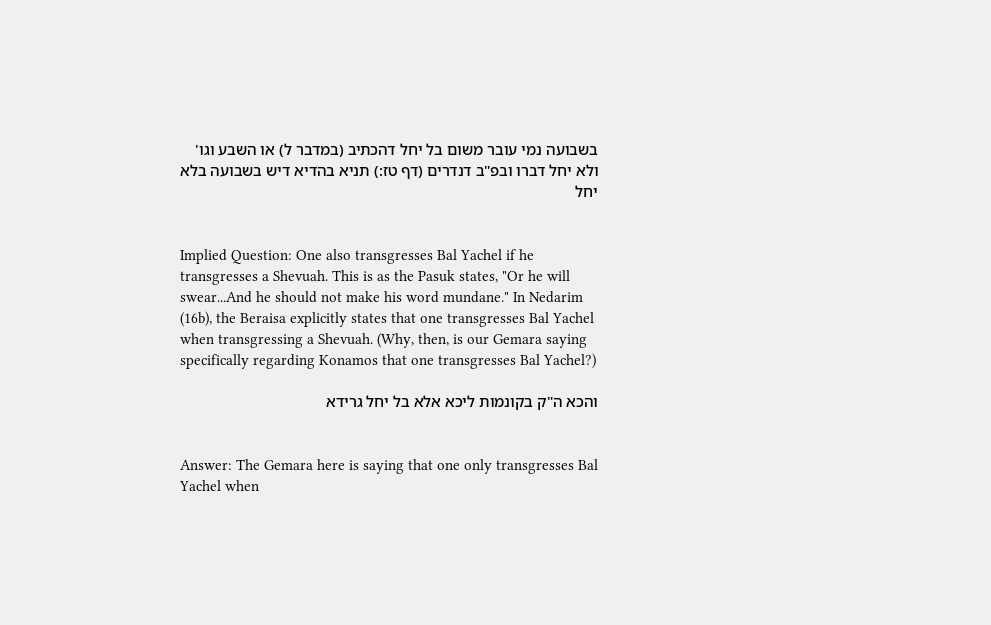בשבועה נמי עובר משום בל יחל דהכתיב (במדבר ל) או השבע וגו' ולא יחל דברו ובפ"ב דנדרים (דף טז:) תניא בהדיא דיש בשבועה בלא יחל


Implied Question: One also transgresses Bal Yachel if he transgresses a Shevuah. This is as the Pasuk states, "Or he will swear...And he should not make his word mundane." In Nedarim (16b), the Beraisa explicitly states that one transgresses Bal Yachel when transgressing a Shevuah. (Why, then, is our Gemara saying specifically regarding Konamos that one transgresses Bal Yachel?)

והכא ה"ק בקונמות ליכא אלא בל יחל גרידא


Answer: The Gemara here is saying that one only transgresses Bal Yachel when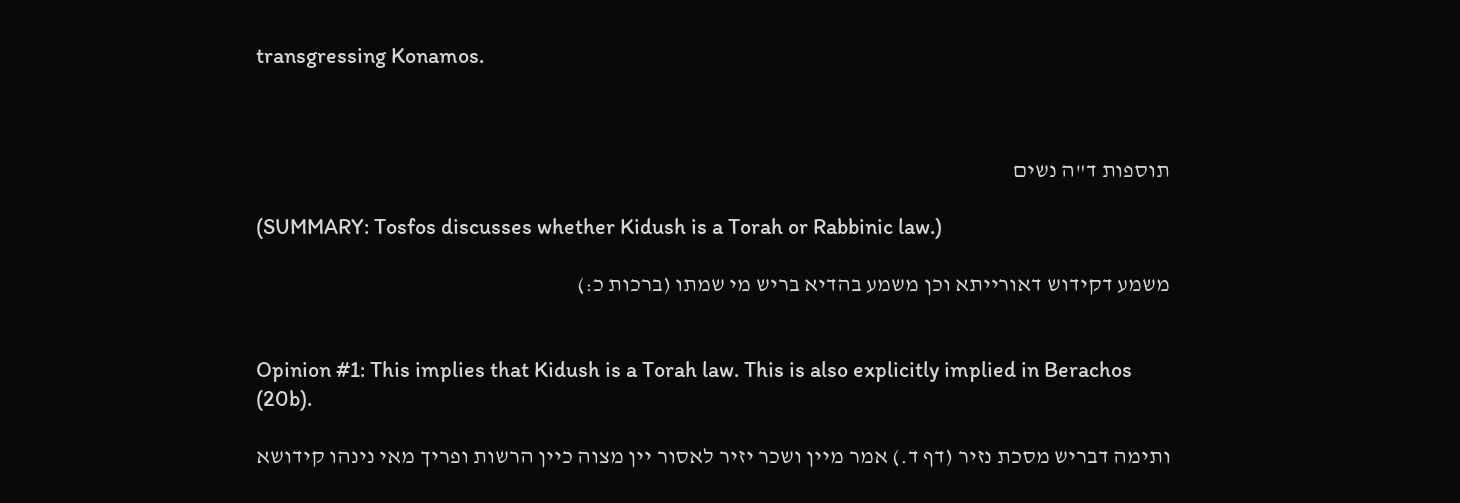transgressing Konamos.



תוספות ד"ה נשים

(SUMMARY: Tosfos discusses whether Kidush is a Torah or Rabbinic law.)

משמע דקידוש דאורייתא וכן משמע בהדיא בריש מי שמתו (ברכות כ:)


Opinion #1: This implies that Kidush is a Torah law. This is also explicitly implied in Berachos (20b).

ותימה דבריש מסכת נזיר (דף ד.) אמר מיין ושכר יזיר לאסור יין מצוה כיין הרשות ופריך מאי נינהו קידושא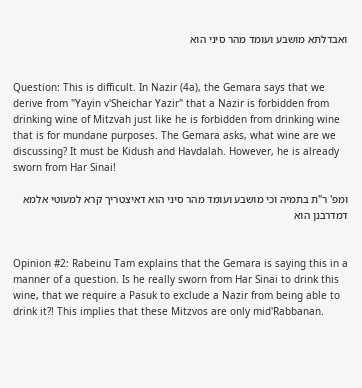ואבדלתא מושבע ועומד מהר סיני הוא


Question: This is difficult. In Nazir (4a), the Gemara says that we derive from "Yayin v'Sheichar Yazir" that a Nazir is forbidden from drinking wine of Mitzvah just like he is forbidden from drinking wine that is for mundane purposes. The Gemara asks, what wine are we discussing? It must be Kidush and Havdalah. However, he is already sworn from Har Sinai!

ומפ' ר"ת בתמיה וכי מושבע ועומד מהר סיני הוא דאיצטריך קרא למעוטי אלמא דמדרבנן הוא


Opinion #2: Rabeinu Tam explains that the Gemara is saying this in a manner of a question. Is he really sworn from Har Sinai to drink this wine, that we require a Pasuk to exclude a Nazir from being able to drink it?! This implies that these Mitzvos are only mid'Rabbanan.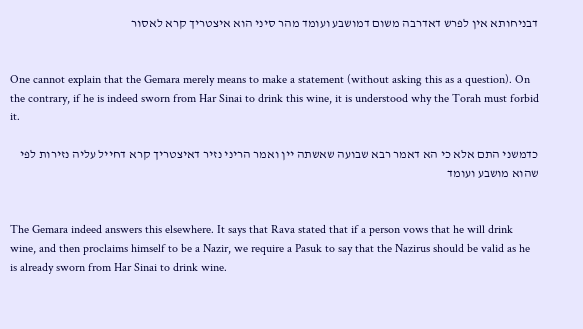דבניחותא אין לפרש דאדרבה משום דמושבע ועומד מהר סיני הוא איצטריך קרא לאסור


One cannot explain that the Gemara merely means to make a statement (without asking this as a question). On the contrary, if he is indeed sworn from Har Sinai to drink this wine, it is understood why the Torah must forbid it.

כדמשני התם אלא כי הא דאמר רבא שבועה שאשתה יין ואמר הריני נזיר דאיצטריך קרא דחייל עליה נזירות לפי שהוא מושבע ועומד


The Gemara indeed answers this elsewhere. It says that Rava stated that if a person vows that he will drink wine, and then proclaims himself to be a Nazir, we require a Pasuk to say that the Nazirus should be valid as he is already sworn from Har Sinai to drink wine.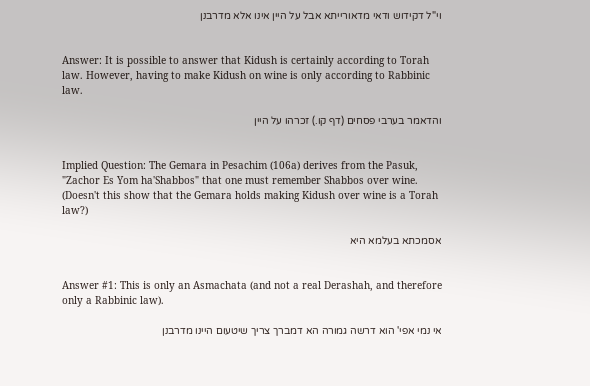וי"ל דקידוש ודאי מדאורייתא אבל על היין אינו אלא מדרבנן


Answer: It is possible to answer that Kidush is certainly according to Torah law. However, having to make Kidush on wine is only according to Rabbinic law.

והדאמר בערבי פסחים (דף קו.) זכרהו על היין


Implied Question: The Gemara in Pesachim (106a) derives from the Pasuk, "Zachor Es Yom ha'Shabbos" that one must remember Shabbos over wine. (Doesn't this show that the Gemara holds making Kidush over wine is a Torah law?)

אסמכתא בעלמא היא


Answer #1: This is only an Asmachata (and not a real Derashah, and therefore only a Rabbinic law).

אי נמי אפי' הוא דרשה גמורה הא דמברך צריך שיטעום היינו מדרבנן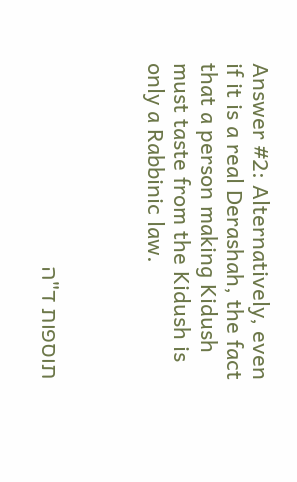Answer #2: Alternatively, even if it is a real Derashah, the fact that a person making Kidush must taste from the Kidush is only a Rabbinic law.



תוספות ד"ה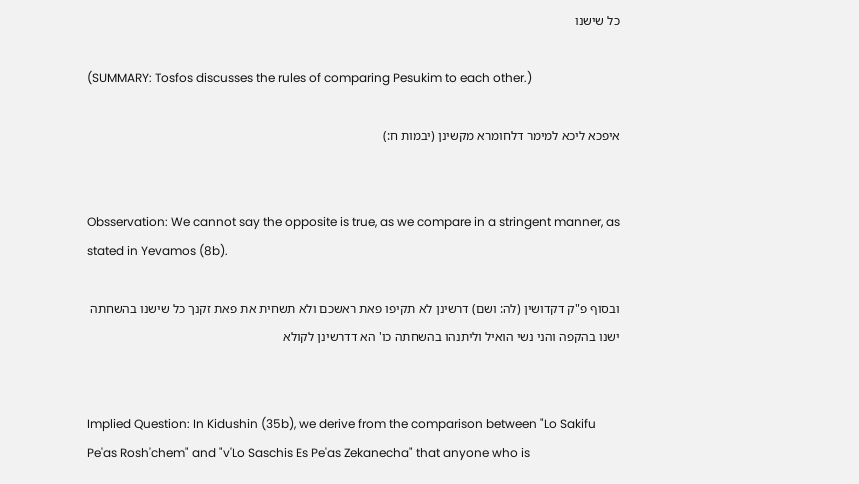כל שישנו

(SUMMARY: Tosfos discusses the rules of comparing Pesukim to each other.)

איפכא ליכא למימר דלחומרא מקשינן (יבמות ח:)


Obsservation: We cannot say the opposite is true, as we compare in a stringent manner, as stated in Yevamos (8b).

ובסוף פ"ק דקדושין (לה: ושם) דרשינן לא תקיפו פאת ראשכם ולא תשחית את פאת זקנך כל שישנו בהשחתה ישנו בהקפה והני נשי הואיל וליתנהו בהשחתה כו' הא דדרשינן לקולא


Implied Question: In Kidushin (35b), we derive from the comparison between "Lo Sakifu Pe'as Rosh'chem" and "v'Lo Saschis Es Pe'as Zekanecha" that anyone who is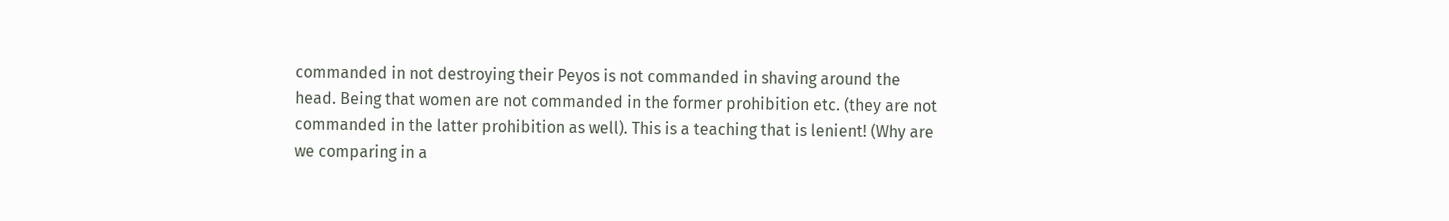commanded in not destroying their Peyos is not commanded in shaving around the head. Being that women are not commanded in the former prohibition etc. (they are not commanded in the latter prohibition as well). This is a teaching that is lenient! (Why are we comparing in a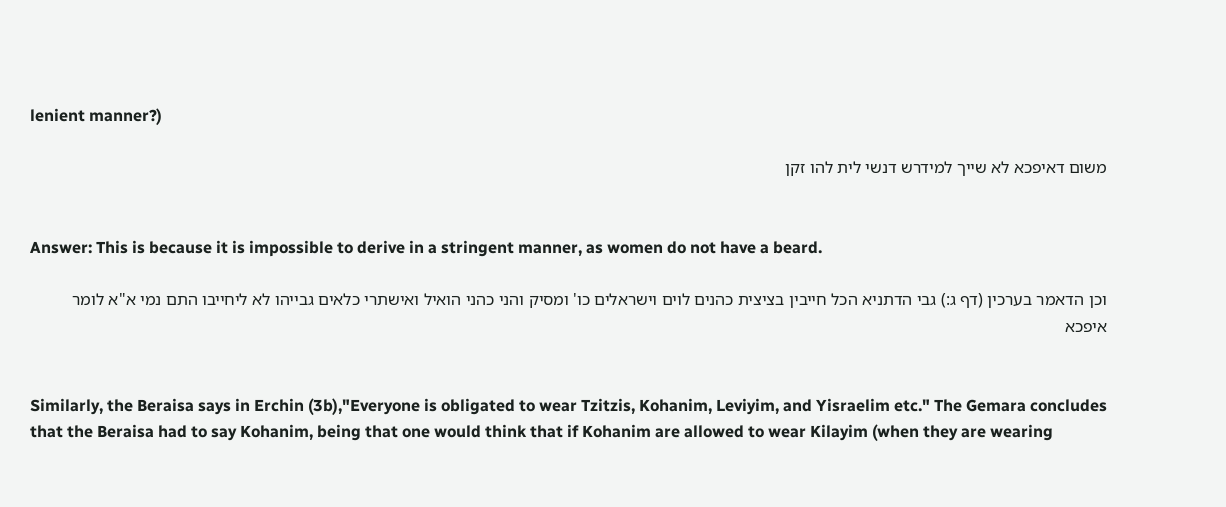lenient manner?)

משום דאיפכא לא שייך למידרש דנשי לית להו זקן


Answer: This is because it is impossible to derive in a stringent manner, as women do not have a beard.

וכן הדאמר בערכין (דף ג:) גבי הדתניא הכל חייבין בציצית כהנים לוים וישראלים כו' ומסיק והני כהני הואיל ואישתרי כלאים גבייהו לא ליחייבו התם נמי א"א לומר איפכא


Similarly, the Beraisa says in Erchin (3b),"Everyone is obligated to wear Tzitzis, Kohanim, Leviyim, and Yisraelim etc." The Gemara concludes that the Beraisa had to say Kohanim, being that one would think that if Kohanim are allowed to wear Kilayim (when they are wearing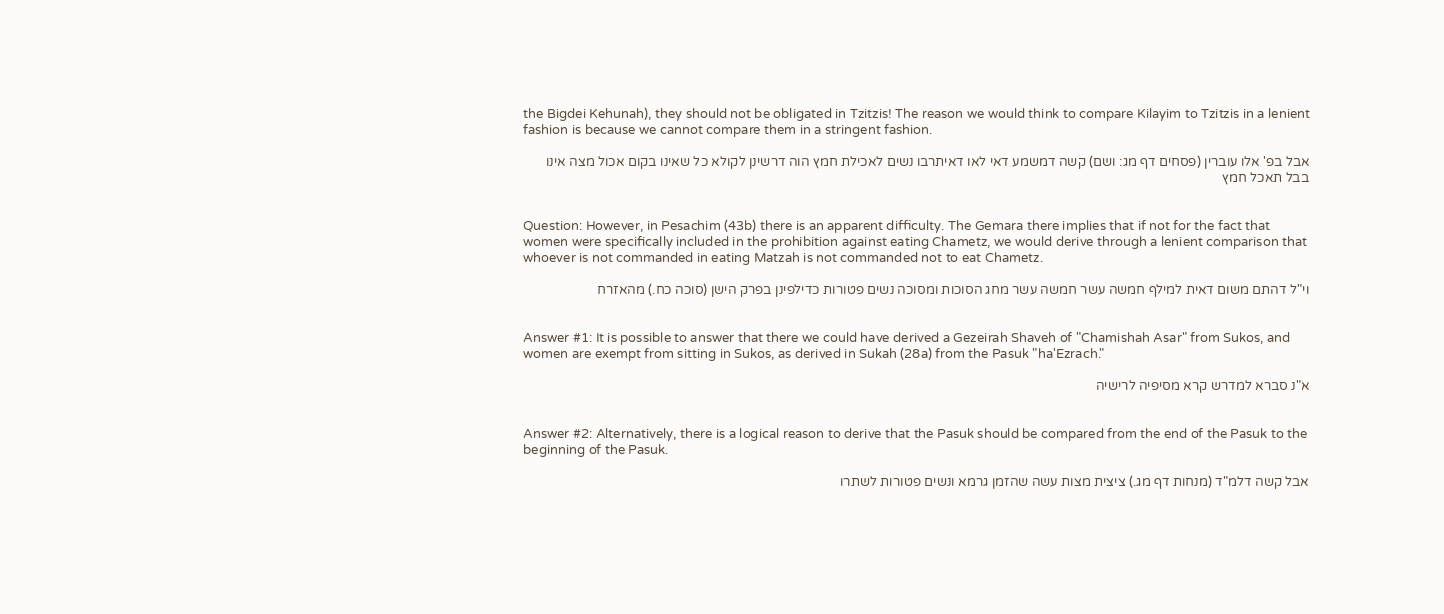the Bigdei Kehunah), they should not be obligated in Tzitzis! The reason we would think to compare Kilayim to Tzitzis in a lenient fashion is because we cannot compare them in a stringent fashion.

אבל בפ' אלו עוברין (פסחים דף מג: ושם) קשה דמשמע דאי לאו דאיתרבו נשים לאכילת חמץ הוה דרשינן לקולא כל שאינו בקום אכול מצה אינו בבל תאכל חמץ


Question: However, in Pesachim (43b) there is an apparent difficulty. The Gemara there implies that if not for the fact that women were specifically included in the prohibition against eating Chametz, we would derive through a lenient comparison that whoever is not commanded in eating Matzah is not commanded not to eat Chametz.

וי"ל דהתם משום דאית למילף חמשה עשר חמשה עשר מחג הסוכות ומסוכה נשים פטורות כדילפינן בפרק הישן (סוכה כח.) מהאזרח


Answer #1: It is possible to answer that there we could have derived a Gezeirah Shaveh of "Chamishah Asar" from Sukos, and women are exempt from sitting in Sukos, as derived in Sukah (28a) from the Pasuk "ha'Ezrach."

א"נ סברא למדרש קרא מסיפיה לרישיה


Answer #2: Alternatively, there is a logical reason to derive that the Pasuk should be compared from the end of the Pasuk to the beginning of the Pasuk.

אבל קשה דלמ"ד (מנחות דף מג.) ציצית מצות עשה שהזמן גרמא ונשים פטורות לשתרו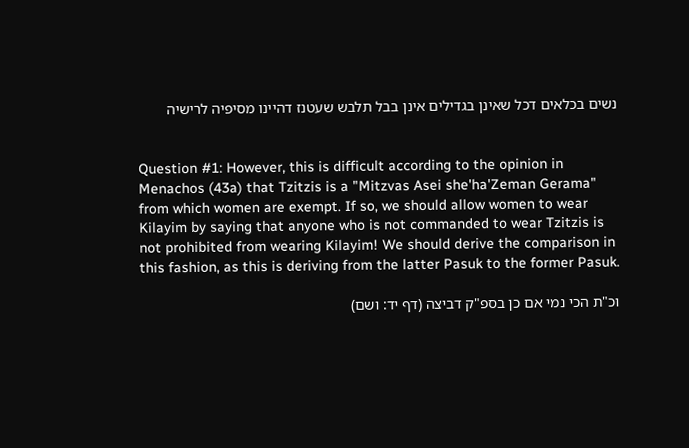נשים בכלאים דכל שאינן בגדילים אינן בבל תלבש שעטנז דהיינו מסיפיה לרישיה


Question #1: However, this is difficult according to the opinion in Menachos (43a) that Tzitzis is a "Mitzvas Asei she'ha'Zeman Gerama" from which women are exempt. If so, we should allow women to wear Kilayim by saying that anyone who is not commanded to wear Tzitzis is not prohibited from wearing Kilayim! We should derive the comparison in this fashion, as this is deriving from the latter Pasuk to the former Pasuk.

וכ"ת הכי נמי אם כן בספ"ק דביצה (דף יד: ושם)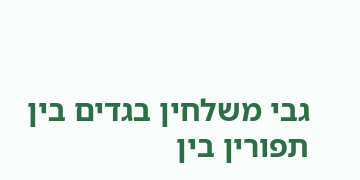גבי משלחין בגדים בין תפורין בין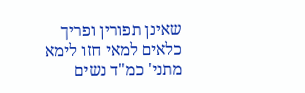שאינן תפורין ופריך כלאים למאי חזו לימא מתני' כמ"ד נשים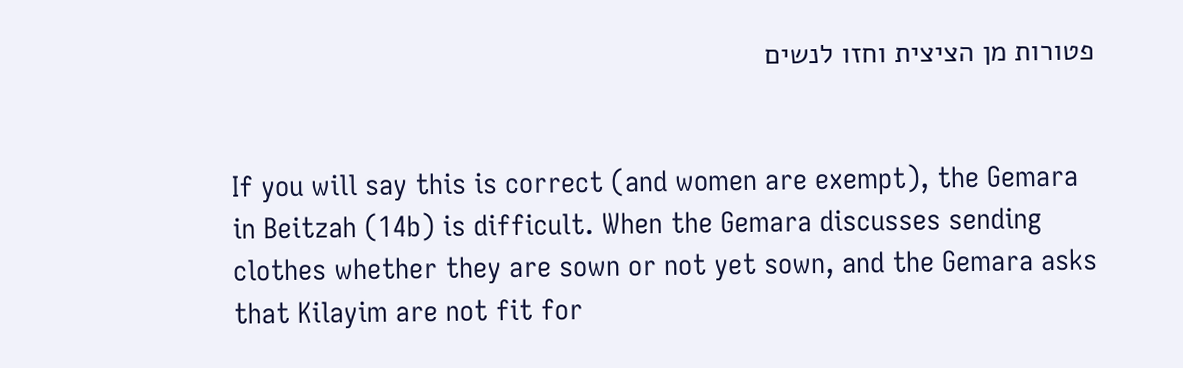פטורות מן הציצית וחזו לנשים


If you will say this is correct (and women are exempt), the Gemara in Beitzah (14b) is difficult. When the Gemara discusses sending clothes whether they are sown or not yet sown, and the Gemara asks that Kilayim are not fit for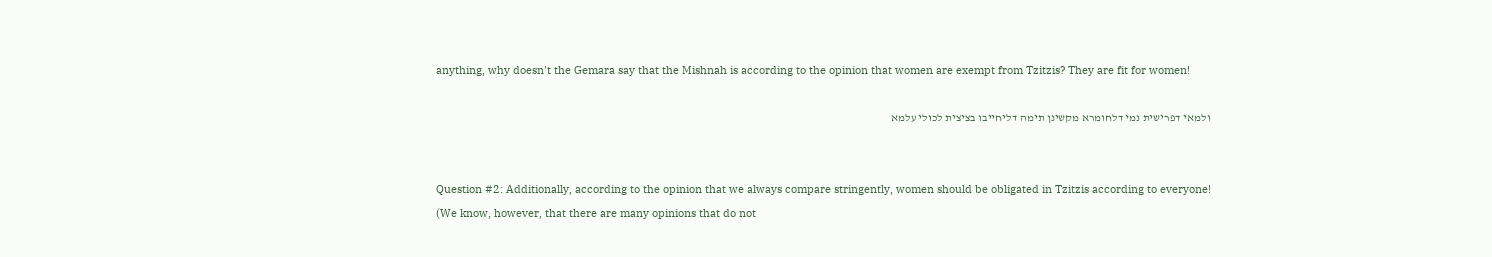anything, why doesn't the Gemara say that the Mishnah is according to the opinion that women are exempt from Tzitzis? They are fit for women!

ולמאי דפרישית נמי דלחומרא מקשינן תימה דליחייבו בציצית לכולי עלמא


Question #2: Additionally, according to the opinion that we always compare stringently, women should be obligated in Tzitzis according to everyone! (We know, however, that there are many opinions that do not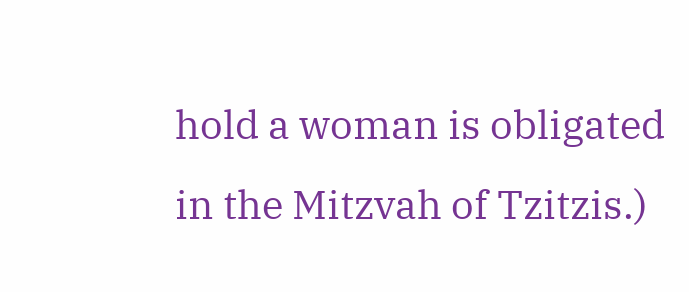hold a woman is obligated in the Mitzvah of Tzitzis.)